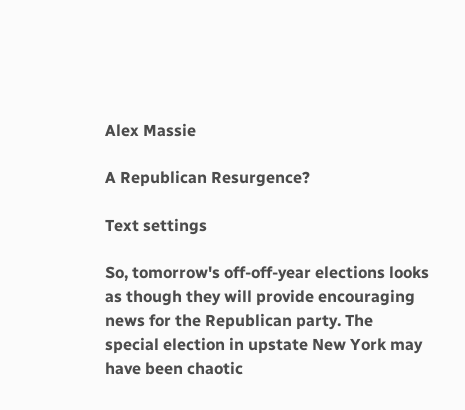Alex Massie

A Republican Resurgence?

Text settings

So, tomorrow's off-off-year elections looks as though they will provide encouraging news for the Republican party. The special election in upstate New York may have been chaotic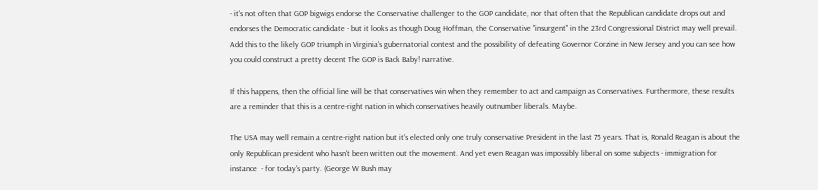- it's not often that GOP bigwigs endorse the Conservative challenger to the GOP candidate, nor that often that the Republican candidate drops out and endorses the Democratic candidate - but it looks as though Doug Hoffman, the Conservative "insurgent" in the 23rd Congressional District may well prevail. Add this to the likely GOP triumph in Virginia's gubernatorial contest and the possibility of defeating Governor Corzine in New Jersey and you can see how you could construct a pretty decent The GOP is Back Baby! narrative.

If this happens, then the official line will be that conservatives win when they remember to act and campaign as Conservatives. Furthermore, these results are a reminder that this is a centre-right nation in which conservatives heavily outnumber liberals. Maybe.

The USA may well remain a centre-right nation but it's elected only one truly conservative President in the last 75 years. That is, Ronald Reagan is about the only Republican president who hasn't been written out the movement. And yet even Reagan was impossibly liberal on some subjects - immigration for instance  - for today's party. (George W Bush may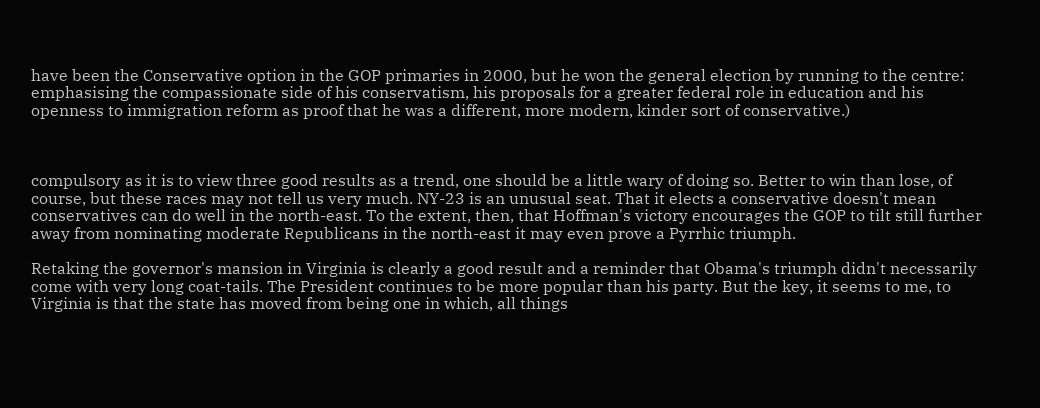have been the Conservative option in the GOP primaries in 2000, but he won the general election by running to the centre: emphasising the compassionate side of his conservatism, his proposals for a greater federal role in education and his openness to immigration reform as proof that he was a different, more modern, kinder sort of conservative.)



compulsory as it is to view three good results as a trend, one should be a little wary of doing so. Better to win than lose, of course, but these races may not tell us very much. NY-23 is an unusual seat. That it elects a conservative doesn't mean conservatives can do well in the north-east. To the extent, then, that Hoffman's victory encourages the GOP to tilt still further away from nominating moderate Republicans in the north-east it may even prove a Pyrrhic triumph.

Retaking the governor's mansion in Virginia is clearly a good result and a reminder that Obama's triumph didn't necessarily come with very long coat-tails. The President continues to be more popular than his party. But the key, it seems to me, to Virginia is that the state has moved from being one in which, all things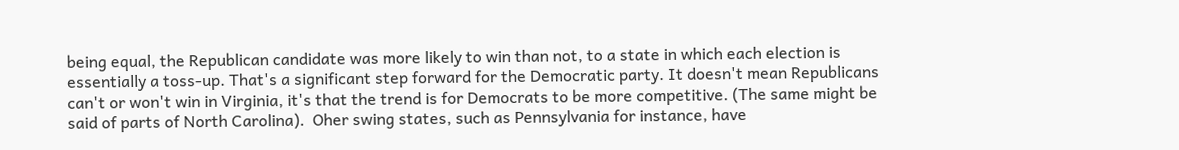being equal, the Republican candidate was more likely to win than not, to a state in which each election is essentially a toss-up. That's a significant step forward for the Democratic party. It doesn't mean Republicans can't or won't win in Virginia, it's that the trend is for Democrats to be more competitive. (The same might be said of parts of North Carolina).  Oher swing states, such as Pennsylvania for instance, have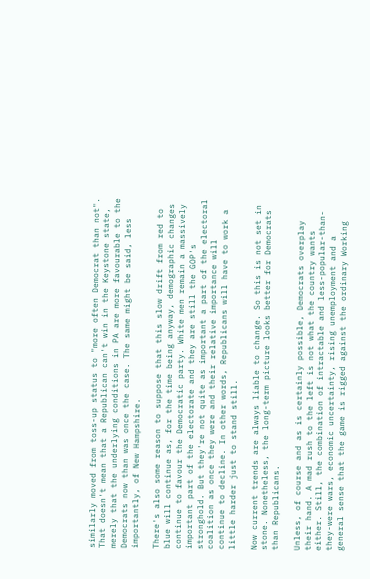similarly moved from toss-up status to "more often Democrat than not". That doesn't mean that a Republican can't win in the Keystone state, merely that the underlying conditions in PA are more favourable to the Democrats now than was once the case. The same might be said, less importantly, of New Hampshire.

There's also some reason to suppose that this slow drift from red to blue will continue as, for the time being anyway, demographic changes continue to favour the Democratic party. White men remain a massively important part of the electorate and they are still the GOP's stronghold. But they're not quite as important a part of the electoral coalition as once they were and their relative importance will continue to decline. In other words, Republicans will have to work a little harder just to stand still.

Now current trends are always liable to change. So this is not set in stone. Nonetheless, the long-term picture looks better for Democrats than Republicans.

Unless, of course and as is certainly possible, Democrats overplay their hand. A mad rush to the left is not what the country wants either. Still, the combination of intractable and less-popular-than-they-were wars, economic uncertainty, rising unemployment and a general sense that the game is rigged against the ordinary Working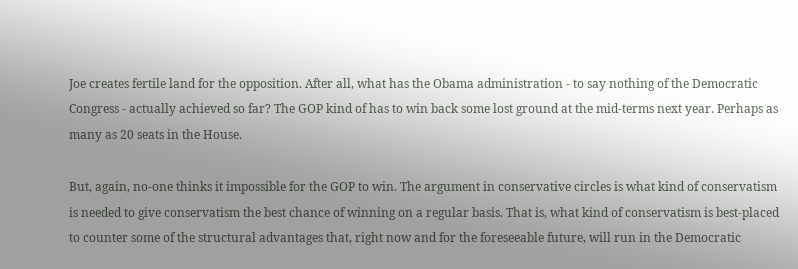Joe creates fertile land for the opposition. After all, what has the Obama administration - to say nothing of the Democratic Congress - actually achieved so far? The GOP kind of has to win back some lost ground at the mid-terms next year. Perhaps as many as 20 seats in the House.

But, again, no-one thinks it impossible for the GOP to win. The argument in conservative circles is what kind of conservatism is needed to give conservatism the best chance of winning on a regular basis. That is, what kind of conservatism is best-placed to counter some of the structural advantages that, right now and for the foreseeable future, will run in the Democratic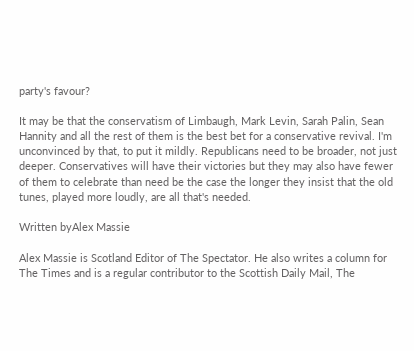party's favour?

It may be that the conservatism of Limbaugh, Mark Levin, Sarah Palin, Sean Hannity and all the rest of them is the best bet for a conservative revival. I'm unconvinced by that, to put it mildly. Republicans need to be broader, not just deeper. Conservatives will have their victories but they may also have fewer of them to celebrate than need be the case the longer they insist that the old tunes, played more loudly, are all that's needed.

Written byAlex Massie

Alex Massie is Scotland Editor of The Spectator. He also writes a column for The Times and is a regular contributor to the Scottish Daily Mail, The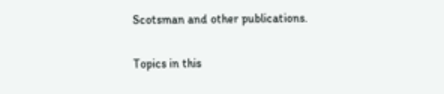Scotsman and other publications.

Topics in this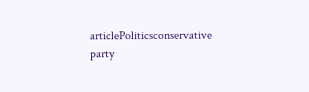articlePoliticsconservative party